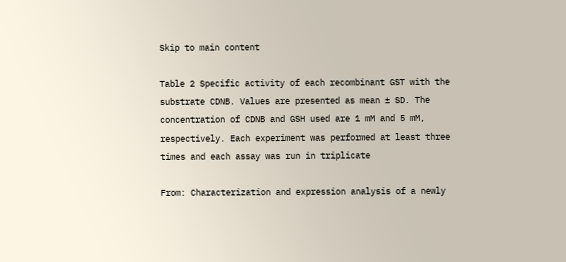Skip to main content

Table 2 Specific activity of each recombinant GST with the substrate CDNB. Values are presented as mean ± SD. The concentration of CDNB and GSH used are 1 mM and 5 mM, respectively. Each experiment was performed at least three times and each assay was run in triplicate

From: Characterization and expression analysis of a newly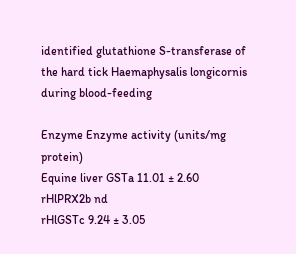identified glutathione S-transferase of the hard tick Haemaphysalis longicornis during blood-feeding

Enzyme Enzyme activity (units/mg protein)
Equine liver GSTa 11.01 ± 2.60
rHlPRX2b nd
rHlGSTc 9.24 ± 3.05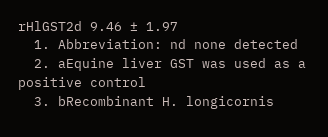rHlGST2d 9.46 ± 1.97
  1. Abbreviation: nd none detected
  2. aEquine liver GST was used as a positive control
  3. bRecombinant H. longicornis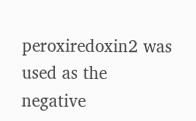peroxiredoxin2 was used as the negative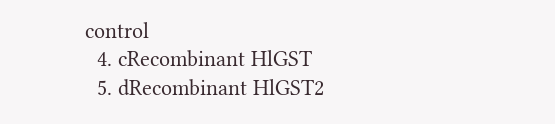control
  4. cRecombinant HlGST
  5. dRecombinant HlGST2